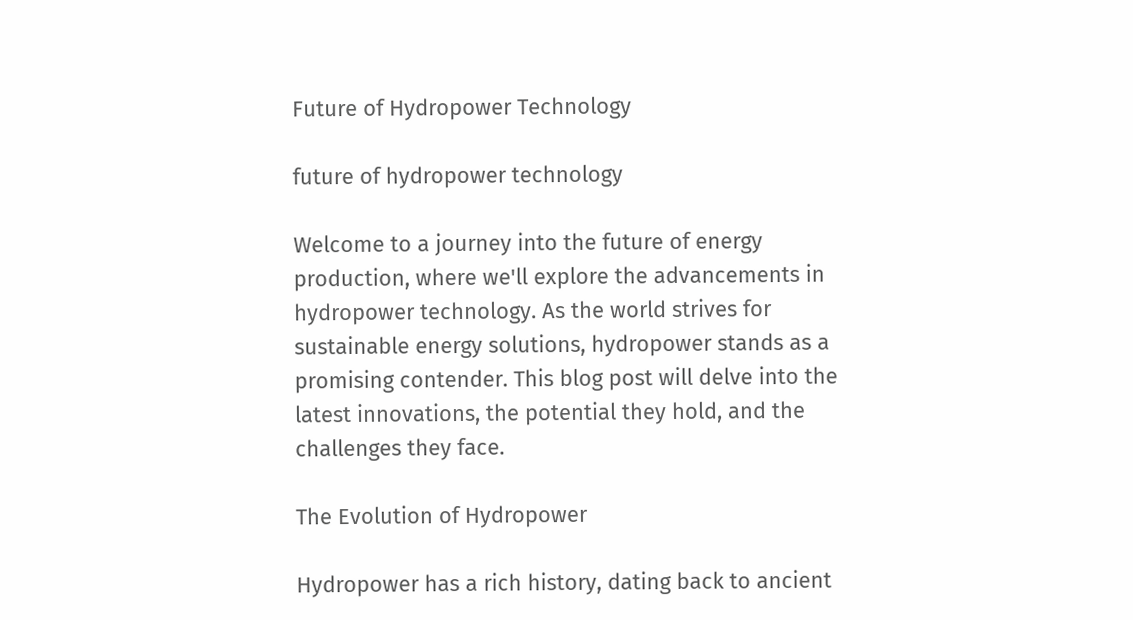Future of Hydropower Technology

future of hydropower technology

Welcome to a journey into the future of energy production, where we'll explore the advancements in hydropower technology. As the world strives for sustainable energy solutions, hydropower stands as a promising contender. This blog post will delve into the latest innovations, the potential they hold, and the challenges they face.

The Evolution of Hydropower

Hydropower has a rich history, dating back to ancient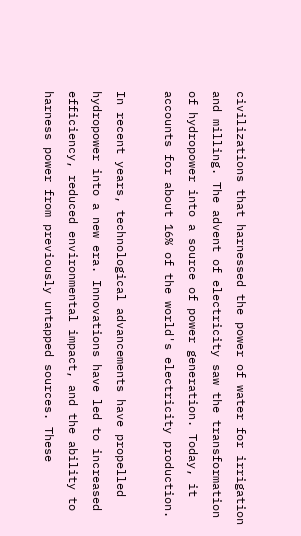civilizations that harnessed the power of water for irrigation and milling. The advent of electricity saw the transformation of hydropower into a source of power generation. Today, it accounts for about 16% of the world's electricity production.

In recent years, technological advancements have propelled hydropower into a new era. Innovations have led to increased efficiency, reduced environmental impact, and the ability to harness power from previously untapped sources. These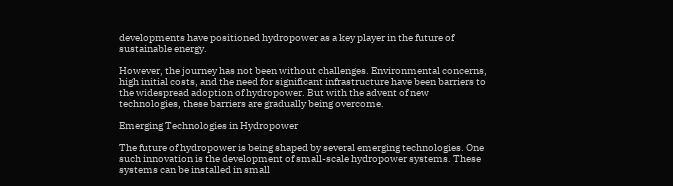developments have positioned hydropower as a key player in the future of sustainable energy.

However, the journey has not been without challenges. Environmental concerns, high initial costs, and the need for significant infrastructure have been barriers to the widespread adoption of hydropower. But with the advent of new technologies, these barriers are gradually being overcome.

Emerging Technologies in Hydropower

The future of hydropower is being shaped by several emerging technologies. One such innovation is the development of small-scale hydropower systems. These systems can be installed in small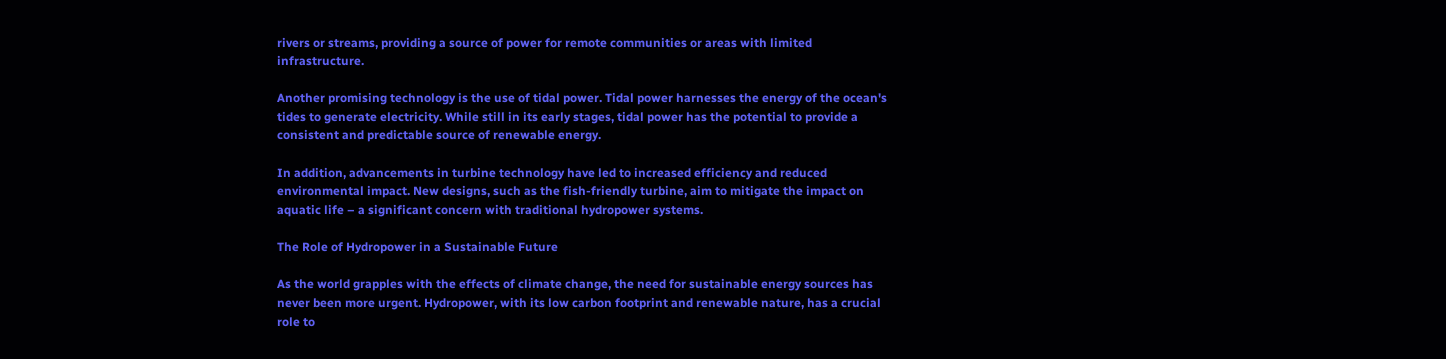rivers or streams, providing a source of power for remote communities or areas with limited infrastructure.

Another promising technology is the use of tidal power. Tidal power harnesses the energy of the ocean's tides to generate electricity. While still in its early stages, tidal power has the potential to provide a consistent and predictable source of renewable energy.

In addition, advancements in turbine technology have led to increased efficiency and reduced environmental impact. New designs, such as the fish-friendly turbine, aim to mitigate the impact on aquatic life – a significant concern with traditional hydropower systems.

The Role of Hydropower in a Sustainable Future

As the world grapples with the effects of climate change, the need for sustainable energy sources has never been more urgent. Hydropower, with its low carbon footprint and renewable nature, has a crucial role to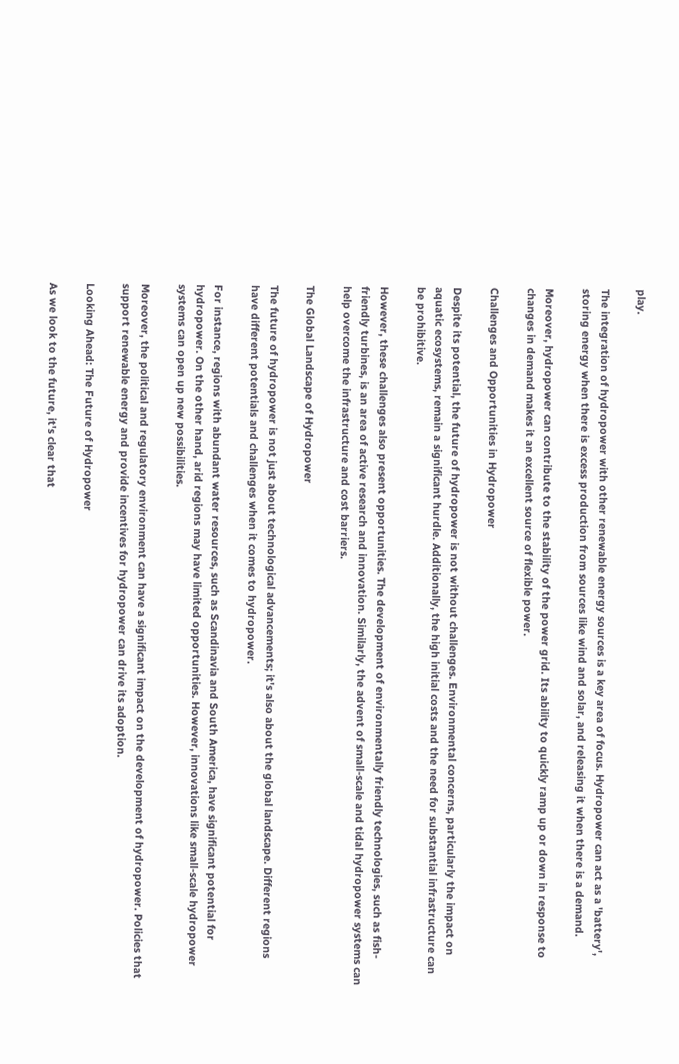play.

The integration of hydropower with other renewable energy sources is a key area of focus. Hydropower can act as a 'battery', storing energy when there is excess production from sources like wind and solar, and releasing it when there is a demand.

Moreover, hydropower can contribute to the stability of the power grid. Its ability to quickly ramp up or down in response to changes in demand makes it an excellent source of flexible power.

Challenges and Opportunities in Hydropower

Despite its potential, the future of hydropower is not without challenges. Environmental concerns, particularly the impact on aquatic ecosystems, remain a significant hurdle. Additionally, the high initial costs and the need for substantial infrastructure can be prohibitive.

However, these challenges also present opportunities. The development of environmentally friendly technologies, such as fish-friendly turbines, is an area of active research and innovation. Similarly, the advent of small-scale and tidal hydropower systems can help overcome the infrastructure and cost barriers.

The Global Landscape of Hydropower

The future of hydropower is not just about technological advancements; it's also about the global landscape. Different regions have different potentials and challenges when it comes to hydropower.

For instance, regions with abundant water resources, such as Scandinavia and South America, have significant potential for hydropower. On the other hand, arid regions may have limited opportunities. However, innovations like small-scale hydropower systems can open up new possibilities.

Moreover, the political and regulatory environment can have a significant impact on the development of hydropower. Policies that support renewable energy and provide incentives for hydropower can drive its adoption.

Looking Ahead: The Future of Hydropower

As we look to the future, it's clear that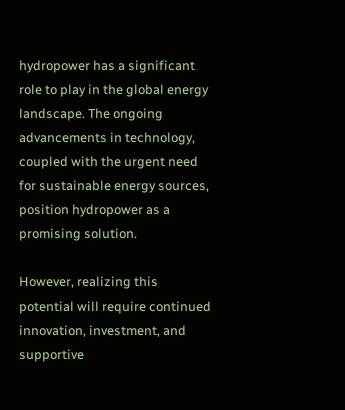hydropower has a significant role to play in the global energy landscape. The ongoing advancements in technology, coupled with the urgent need for sustainable energy sources, position hydropower as a promising solution.

However, realizing this potential will require continued innovation, investment, and supportive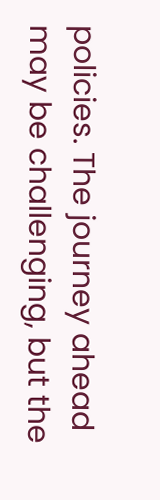policies. The journey ahead may be challenging, but the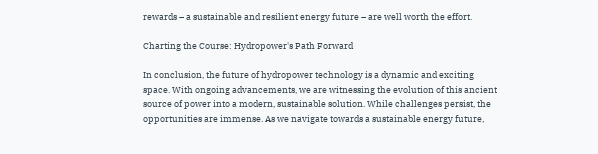rewards – a sustainable and resilient energy future – are well worth the effort.

Charting the Course: Hydropower's Path Forward

In conclusion, the future of hydropower technology is a dynamic and exciting space. With ongoing advancements, we are witnessing the evolution of this ancient source of power into a modern, sustainable solution. While challenges persist, the opportunities are immense. As we navigate towards a sustainable energy future,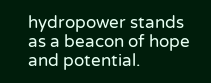hydropower stands as a beacon of hope and potential.